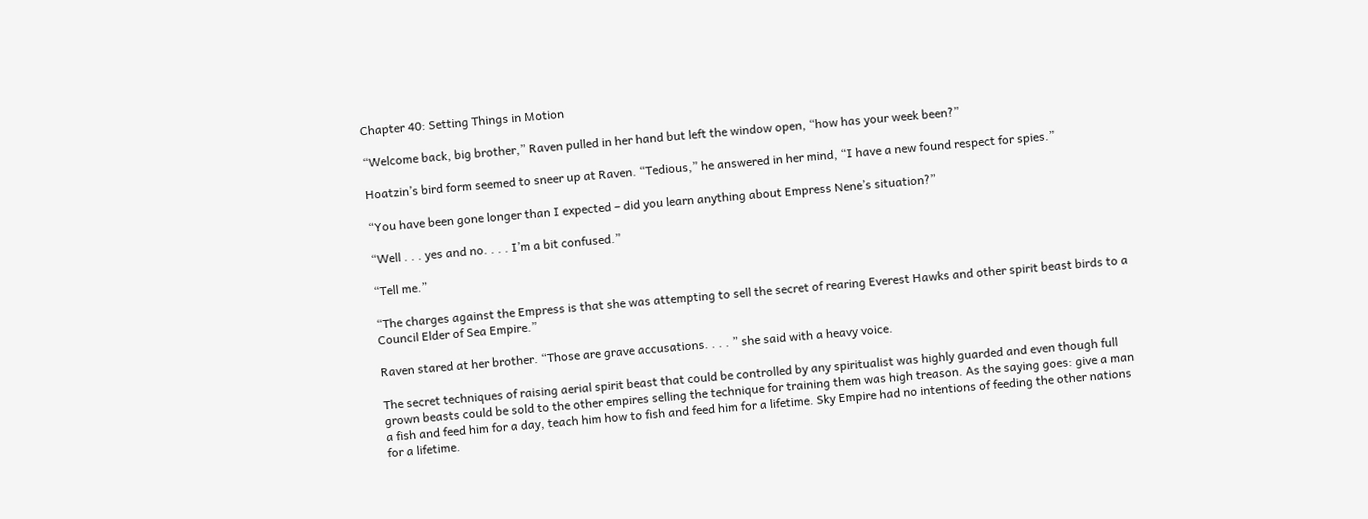Chapter 40: Setting Things in Motion

“Welcome back, big brother,” Raven pulled in her hand but left the window open, “how has your week been?”

Hoatzin’s bird form seemed to sneer up at Raven. “Tedious,” he answered in her mind, “I have a new found respect for spies.”

“You have been gone longer than I expected – did you learn anything about Empress Nene’s situation?”

“Well . . . yes and no. . . . I’m a bit confused.”

“Tell me.”

“The charges against the Empress is that she was attempting to sell the secret of rearing Everest Hawks and other spirit beast birds to a Council Elder of Sea Empire.”

Raven stared at her brother. “Those are grave accusations. . . . ” she said with a heavy voice.

The secret techniques of raising aerial spirit beast that could be controlled by any spiritualist was highly guarded and even though full grown beasts could be sold to the other empires selling the technique for training them was high treason. As the saying goes: give a man a fish and feed him for a day, teach him how to fish and feed him for a lifetime. Sky Empire had no intentions of feeding the other nations for a lifetime.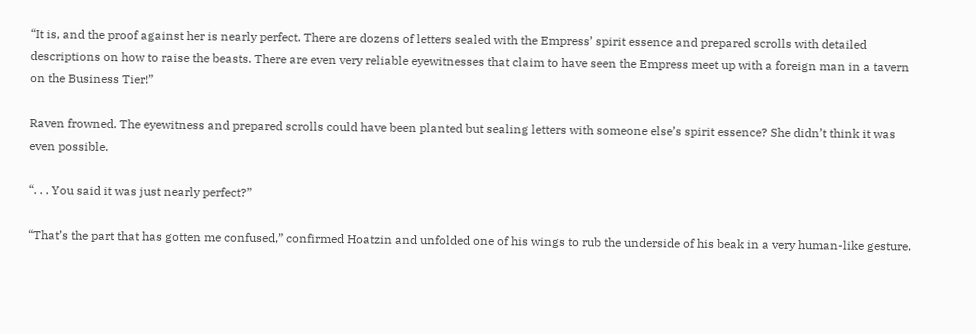“It is, and the proof against her is nearly perfect. There are dozens of letters sealed with the Empress’ spirit essence and prepared scrolls with detailed descriptions on how to raise the beasts. There are even very reliable eyewitnesses that claim to have seen the Empress meet up with a foreign man in a tavern on the Business Tier!”

Raven frowned. The eyewitness and prepared scrolls could have been planted but sealing letters with someone else’s spirit essence? She didn’t think it was even possible.

“. . . You said it was just nearly perfect?”

“That’s the part that has gotten me confused,” confirmed Hoatzin and unfolded one of his wings to rub the underside of his beak in a very human-like gesture.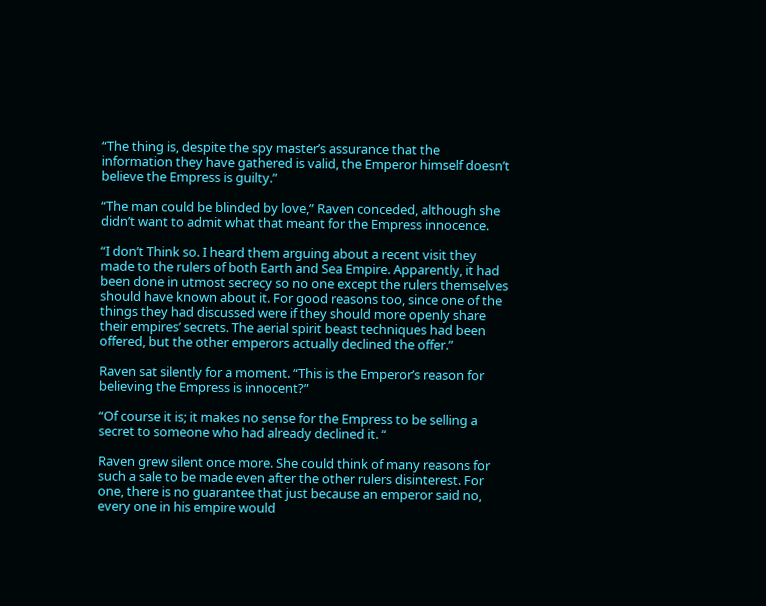“The thing is, despite the spy master’s assurance that the information they have gathered is valid, the Emperor himself doesn’t believe the Empress is guilty.”

“The man could be blinded by love,” Raven conceded, although she didn’t want to admit what that meant for the Empress innocence.

“I don’t Think so. I heard them arguing about a recent visit they made to the rulers of both Earth and Sea Empire. Apparently, it had been done in utmost secrecy so no one except the rulers themselves should have known about it. For good reasons too, since one of the things they had discussed were if they should more openly share their empires’ secrets. The aerial spirit beast techniques had been offered, but the other emperors actually declined the offer.”

Raven sat silently for a moment. “This is the Emperor’s reason for believing the Empress is innocent?”

“Of course it is; it makes no sense for the Empress to be selling a secret to someone who had already declined it. “

Raven grew silent once more. She could think of many reasons for such a sale to be made even after the other rulers disinterest. For one, there is no guarantee that just because an emperor said no, every one in his empire would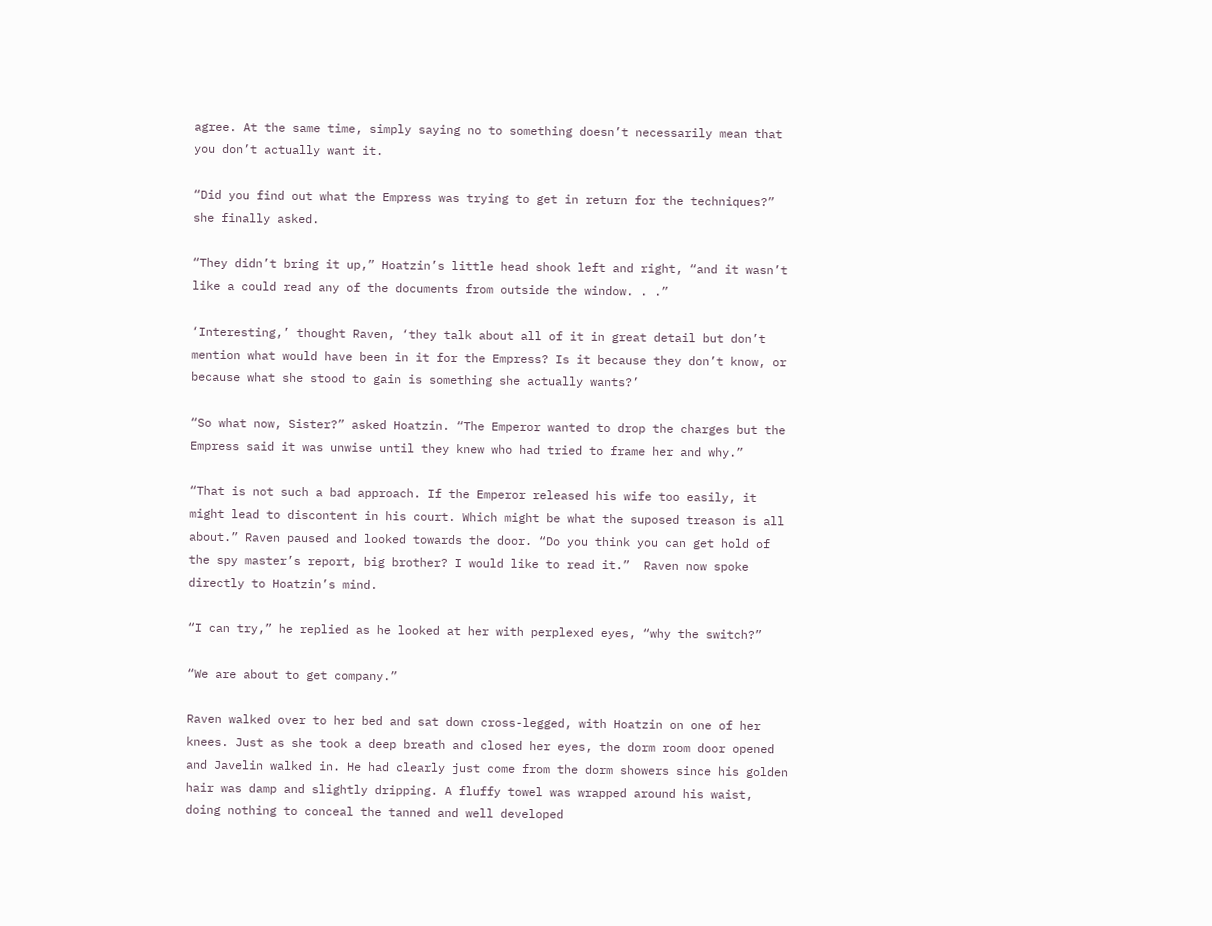agree. At the same time, simply saying no to something doesn’t necessarily mean that you don’t actually want it.

“Did you find out what the Empress was trying to get in return for the techniques?” she finally asked.

“They didn’t bring it up,” Hoatzin’s little head shook left and right, “and it wasn’t like a could read any of the documents from outside the window. . .”

‘Interesting,’ thought Raven, ‘they talk about all of it in great detail but don’t mention what would have been in it for the Empress? Is it because they don’t know, or because what she stood to gain is something she actually wants?’

“So what now, Sister?” asked Hoatzin. “The Emperor wanted to drop the charges but the Empress said it was unwise until they knew who had tried to frame her and why.”

“That is not such a bad approach. If the Emperor released his wife too easily, it might lead to discontent in his court. Which might be what the suposed treason is all about.” Raven paused and looked towards the door. “Do you think you can get hold of the spy master’s report, big brother? I would like to read it.”  Raven now spoke directly to Hoatzin’s mind.

“I can try,” he replied as he looked at her with perplexed eyes, “why the switch?”

“We are about to get company.”

Raven walked over to her bed and sat down cross-legged, with Hoatzin on one of her knees. Just as she took a deep breath and closed her eyes, the dorm room door opened and Javelin walked in. He had clearly just come from the dorm showers since his golden hair was damp and slightly dripping. A fluffy towel was wrapped around his waist, doing nothing to conceal the tanned and well developed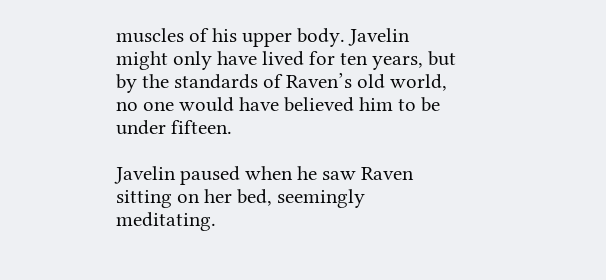muscles of his upper body. Javelin might only have lived for ten years, but by the standards of Raven’s old world, no one would have believed him to be under fifteen.

Javelin paused when he saw Raven sitting on her bed, seemingly meditating.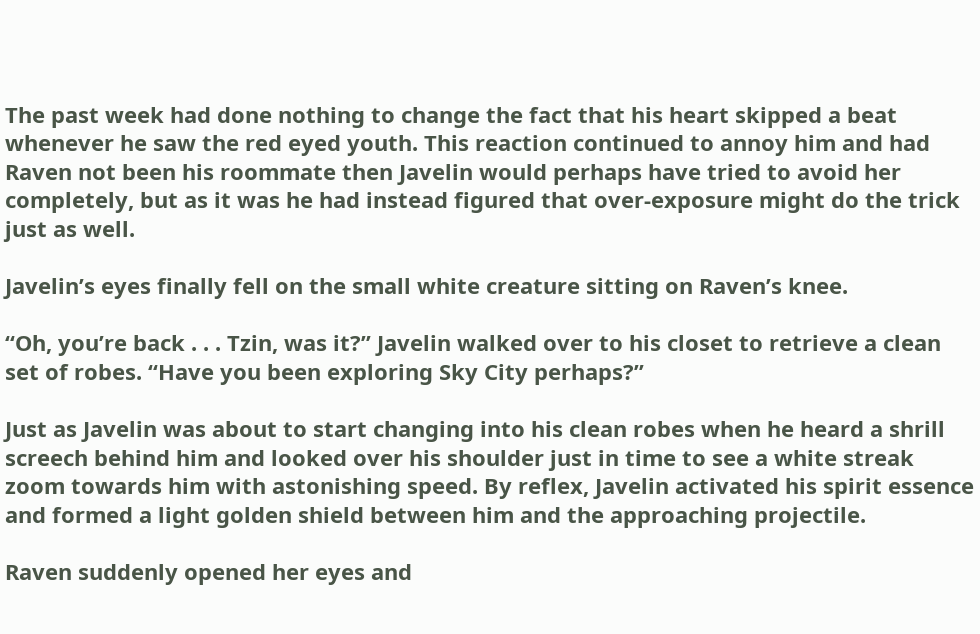The past week had done nothing to change the fact that his heart skipped a beat whenever he saw the red eyed youth. This reaction continued to annoy him and had Raven not been his roommate then Javelin would perhaps have tried to avoid her completely, but as it was he had instead figured that over-exposure might do the trick just as well.

Javelin’s eyes finally fell on the small white creature sitting on Raven’s knee.

“Oh, you’re back . . . Tzin, was it?” Javelin walked over to his closet to retrieve a clean set of robes. “Have you been exploring Sky City perhaps?”

Just as Javelin was about to start changing into his clean robes when he heard a shrill screech behind him and looked over his shoulder just in time to see a white streak zoom towards him with astonishing speed. By reflex, Javelin activated his spirit essence and formed a light golden shield between him and the approaching projectile.

Raven suddenly opened her eyes and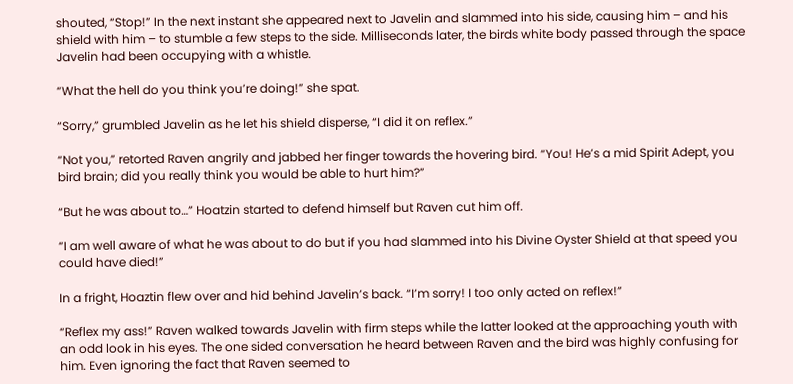shouted, “Stop!” In the next instant she appeared next to Javelin and slammed into his side, causing him – and his shield with him – to stumble a few steps to the side. Milliseconds later, the birds white body passed through the space Javelin had been occupying with a whistle.

“What the hell do you think you’re doing!” she spat.

“Sorry,” grumbled Javelin as he let his shield disperse, “I did it on reflex.”

“Not you,” retorted Raven angrily and jabbed her finger towards the hovering bird. “You! He’s a mid Spirit Adept, you bird brain; did you really think you would be able to hurt him?”

“But he was about to…” Hoatzin started to defend himself but Raven cut him off.

“I am well aware of what he was about to do but if you had slammed into his Divine Oyster Shield at that speed you could have died!”

In a fright, Hoaztin flew over and hid behind Javelin’s back. “I’m sorry! I too only acted on reflex!”

“Reflex my ass!” Raven walked towards Javelin with firm steps while the latter looked at the approaching youth with an odd look in his eyes. The one sided conversation he heard between Raven and the bird was highly confusing for him. Even ignoring the fact that Raven seemed to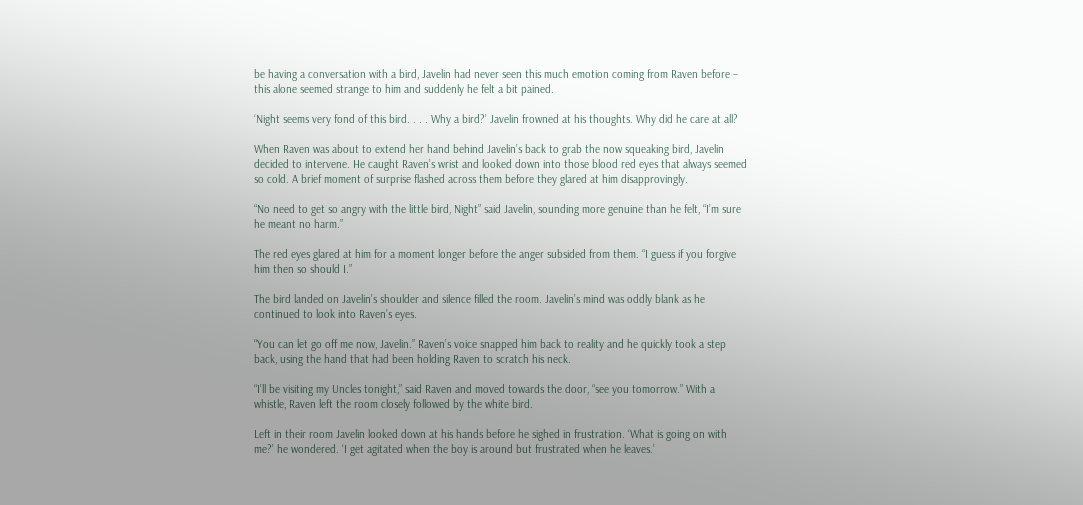be having a conversation with a bird, Javelin had never seen this much emotion coming from Raven before – this alone seemed strange to him and suddenly he felt a bit pained.

‘Night seems very fond of this bird. . . . Why a bird?’ Javelin frowned at his thoughts. Why did he care at all?

When Raven was about to extend her hand behind Javelin’s back to grab the now squeaking bird, Javelin decided to intervene. He caught Raven’s wrist and looked down into those blood red eyes that always seemed so cold. A brief moment of surprise flashed across them before they glared at him disapprovingly.

“No need to get so angry with the little bird, Night” said Javelin, sounding more genuine than he felt, “I’m sure he meant no harm.”

The red eyes glared at him for a moment longer before the anger subsided from them. “I guess if you forgive him then so should I.”

The bird landed on Javelin’s shoulder and silence filled the room. Javelin’s mind was oddly blank as he continued to look into Raven’s eyes.

“You can let go off me now, Javelin.” Raven’s voice snapped him back to reality and he quickly took a step back, using the hand that had been holding Raven to scratch his neck.

“I’ll be visiting my Uncles tonight,” said Raven and moved towards the door, “see you tomorrow.” With a whistle, Raven left the room closely followed by the white bird.

Left in their room Javelin looked down at his hands before he sighed in frustration. ‘What is going on with me?’ he wondered. ‘I get agitated when the boy is around but frustrated when he leaves.’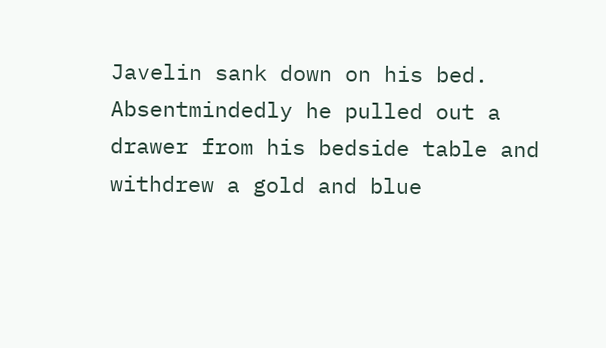Javelin sank down on his bed. Absentmindedly he pulled out a drawer from his bedside table and withdrew a gold and blue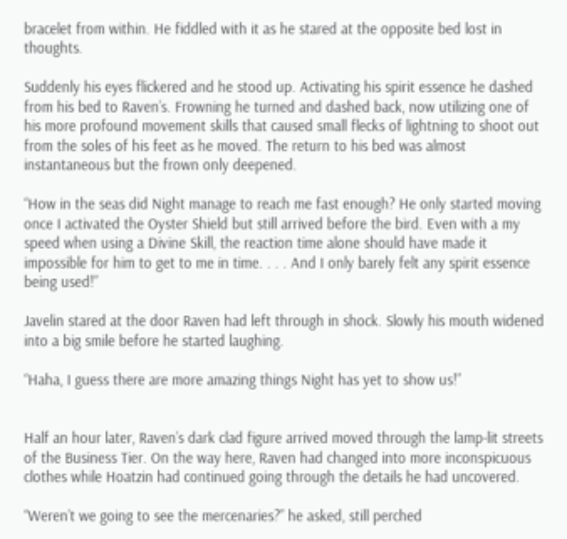bracelet from within. He fiddled with it as he stared at the opposite bed lost in thoughts.

Suddenly his eyes flickered and he stood up. Activating his spirit essence he dashed from his bed to Raven’s. Frowning he turned and dashed back, now utilizing one of his more profound movement skills that caused small flecks of lightning to shoot out from the soles of his feet as he moved. The return to his bed was almost instantaneous but the frown only deepened.

“How in the seas did Night manage to reach me fast enough? He only started moving once I activated the Oyster Shield but still arrived before the bird. Even with a my speed when using a Divine Skill, the reaction time alone should have made it impossible for him to get to me in time. . . . And I only barely felt any spirit essence being used!”

Javelin stared at the door Raven had left through in shock. Slowly his mouth widened into a big smile before he started laughing.

“Haha, I guess there are more amazing things Night has yet to show us!”


Half an hour later, Raven’s dark clad figure arrived moved through the lamp-lit streets of the Business Tier. On the way here, Raven had changed into more inconspicuous clothes while Hoatzin had continued going through the details he had uncovered.

“Weren’t we going to see the mercenaries?” he asked, still perched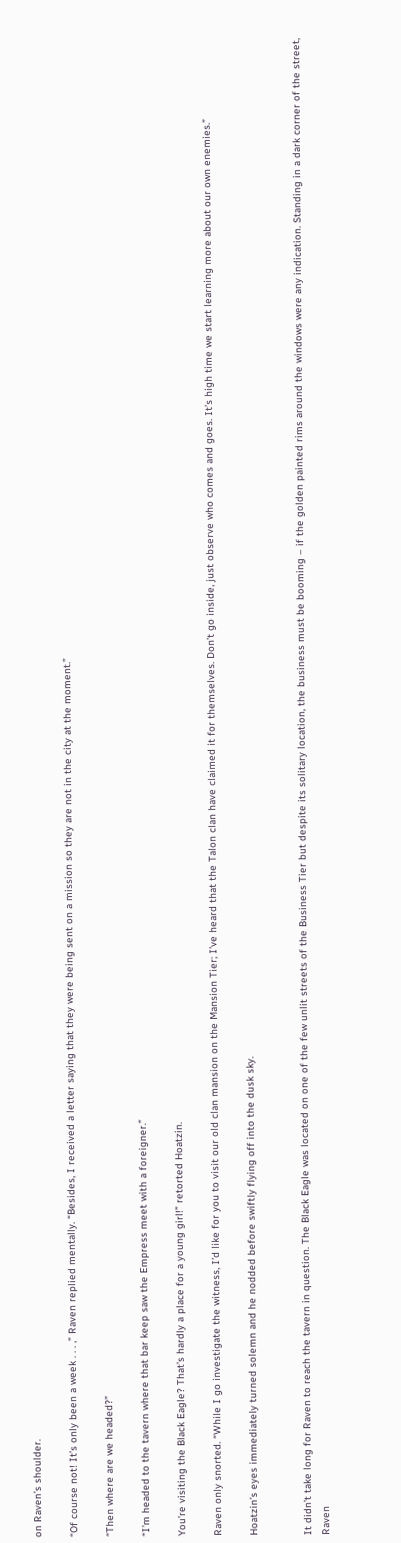on Raven’s shoulder.

“Of course not! It’s only been a week . . . ,” Raven replied mentally. “Besides, I received a letter saying that they were being sent on a mission so they are not in the city at the moment.”

“Then where are we headed?”

“I’m headed to the tavern where that bar keep saw the Empress meet with a foreigner.”

You’re visiting the Black Eagle? That’s hardly a place for a young girl!” retorted Hoatzin.

Raven only snorted. “While I go investigate the witness, I’d like for you to visit our old clan mansion on the Mansion Tier; I’ve heard that the Talon clan have claimed it for themselves. Don’t go inside, just observe who comes and goes. It’s high time we start learning more about our own enemies.”

Hoatzin’s eyes immediately turned solemn and he nodded before swiftly flying off into the dusk sky.


It didn’t take long for Raven to reach the tavern in question. The Black Eagle was located on one of the few unlit streets of the Business Tier but despite its solitary location, the business must be booming – if the golden painted rims around the windows were any indication. Standing in a dark corner of the street, Raven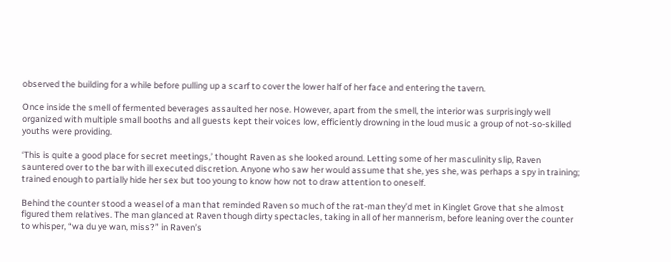observed the building for a while before pulling up a scarf to cover the lower half of her face and entering the tavern.

Once inside the smell of fermented beverages assaulted her nose. However, apart from the smell, the interior was surprisingly well organized with multiple small booths and all guests kept their voices low, efficiently drowning in the loud music a group of not-so-skilled youths were providing.

‘This is quite a good place for secret meetings,’ thought Raven as she looked around. Letting some of her masculinity slip, Raven sauntered over to the bar with ill executed discretion. Anyone who saw her would assume that she, yes she, was perhaps a spy in training; trained enough to partially hide her sex but too young to know how not to draw attention to oneself.

Behind the counter stood a weasel of a man that reminded Raven so much of the rat-man they’d met in Kinglet Grove that she almost figured them relatives. The man glanced at Raven though dirty spectacles, taking in all of her mannerism, before leaning over the counter to whisper, “wa du ye wan, miss?” in Raven’s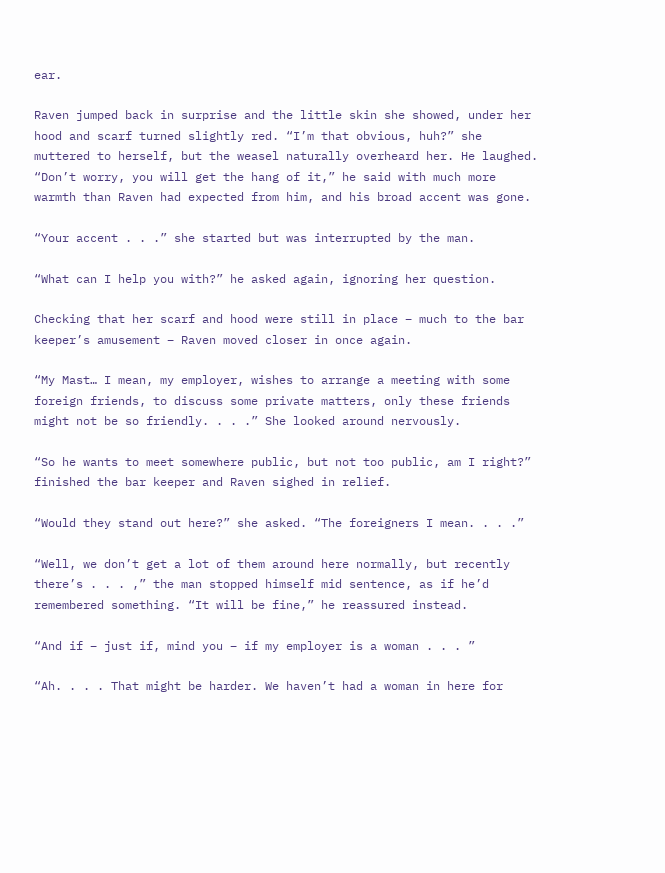ear.

Raven jumped back in surprise and the little skin she showed, under her hood and scarf turned slightly red. “I’m that obvious, huh?” she muttered to herself, but the weasel naturally overheard her. He laughed. “Don’t worry, you will get the hang of it,” he said with much more warmth than Raven had expected from him, and his broad accent was gone.

“Your accent . . .” she started but was interrupted by the man.

“What can I help you with?” he asked again, ignoring her question.

Checking that her scarf and hood were still in place – much to the bar keeper’s amusement – Raven moved closer in once again.

“My Mast… I mean, my employer, wishes to arrange a meeting with some foreign friends, to discuss some private matters, only these friends might not be so friendly. . . .” She looked around nervously.

“So he wants to meet somewhere public, but not too public, am I right?” finished the bar keeper and Raven sighed in relief.

“Would they stand out here?” she asked. “The foreigners I mean. . . .”

“Well, we don’t get a lot of them around here normally, but recently there’s . . . ,” the man stopped himself mid sentence, as if he’d remembered something. “It will be fine,” he reassured instead.

“And if – just if, mind you – if my employer is a woman . . . ”

“Ah. . . . That might be harder. We haven’t had a woman in here for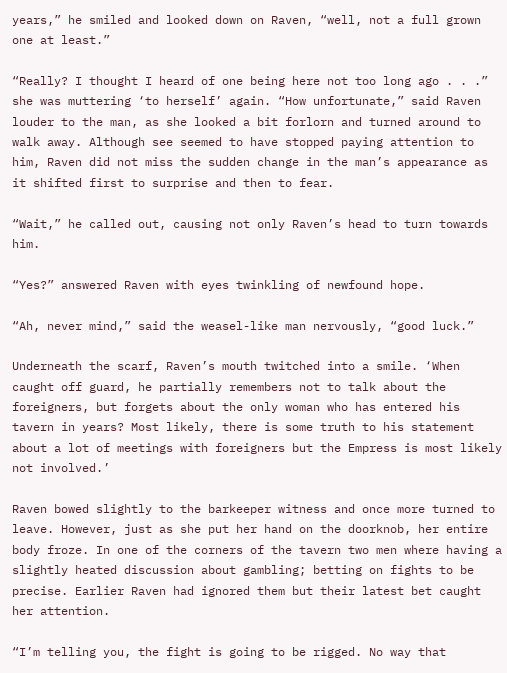years,” he smiled and looked down on Raven, “well, not a full grown one at least.”

“Really? I thought I heard of one being here not too long ago . . .” she was muttering ‘to herself’ again. “How unfortunate,” said Raven louder to the man, as she looked a bit forlorn and turned around to walk away. Although see seemed to have stopped paying attention to him, Raven did not miss the sudden change in the man’s appearance as it shifted first to surprise and then to fear.

“Wait,” he called out, causing not only Raven’s head to turn towards him.

“Yes?” answered Raven with eyes twinkling of newfound hope.

“Ah, never mind,” said the weasel-like man nervously, “good luck.”

Underneath the scarf, Raven’s mouth twitched into a smile. ‘When caught off guard, he partially remembers not to talk about the foreigners, but forgets about the only woman who has entered his tavern in years? Most likely, there is some truth to his statement about a lot of meetings with foreigners but the Empress is most likely not involved.’

Raven bowed slightly to the barkeeper witness and once more turned to leave. However, just as she put her hand on the doorknob, her entire body froze. In one of the corners of the tavern two men where having a slightly heated discussion about gambling; betting on fights to be precise. Earlier Raven had ignored them but their latest bet caught her attention.

“I’m telling you, the fight is going to be rigged. No way that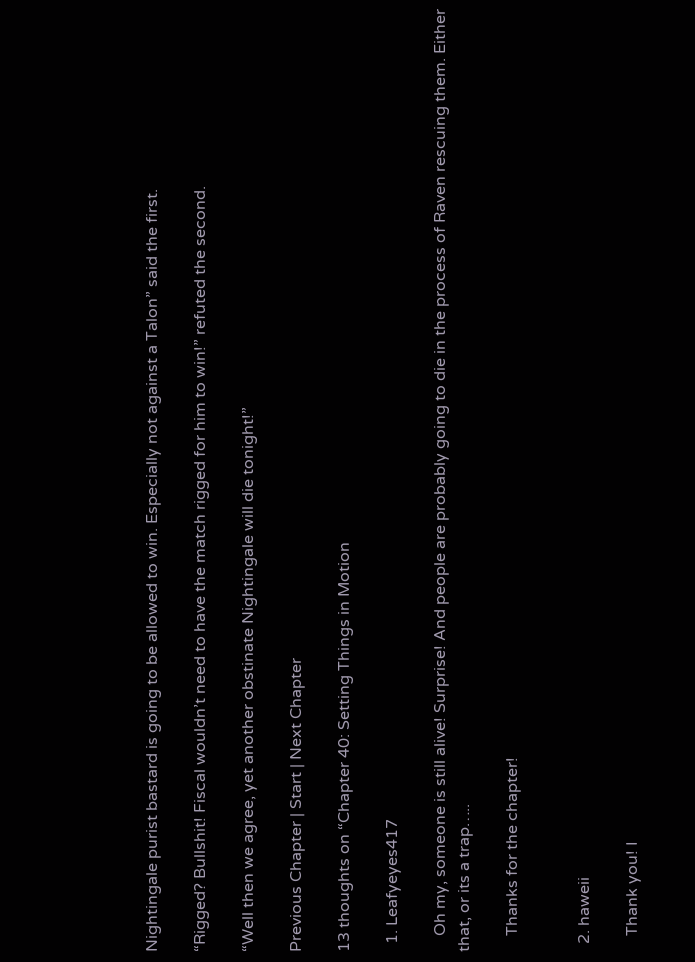Nightingale purist bastard is going to be allowed to win. Especially not against a Talon” said the first.

“Rigged? Bullshit! Fiscal wouldn’t need to have the match rigged for him to win!” refuted the second.

“Well then we agree, yet another obstinate Nightingale will die tonight!”

Previous Chapter | Start | Next Chapter

13 thoughts on “Chapter 40: Setting Things in Motion

  1. Leafyeyes417

    Oh my, someone is still alive! Surprise! And people are probably going to die in the process of Raven rescuing them. Either that, or its a trap…..

    Thanks for the chapter!


  2. haweii

    Thank you! I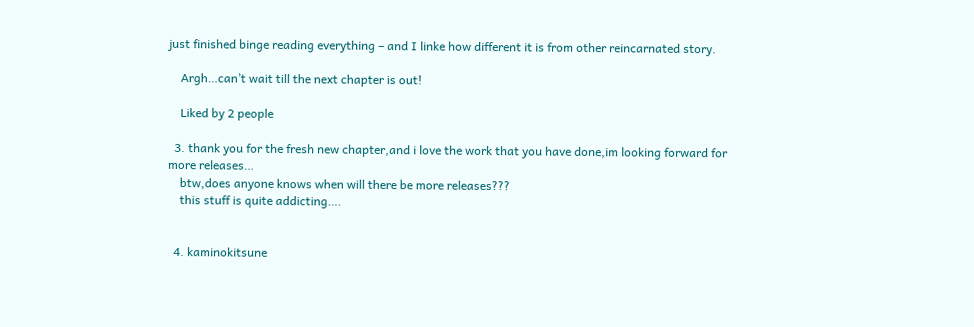just finished binge reading everything – and I linke how different it is from other reincarnated story.

    Argh…can’t wait till the next chapter is out!

    Liked by 2 people

  3. thank you for the fresh new chapter,and i love the work that you have done,im looking forward for more releases…
    btw,does anyone knows when will there be more releases???
    this stuff is quite addicting….


  4. kaminokitsune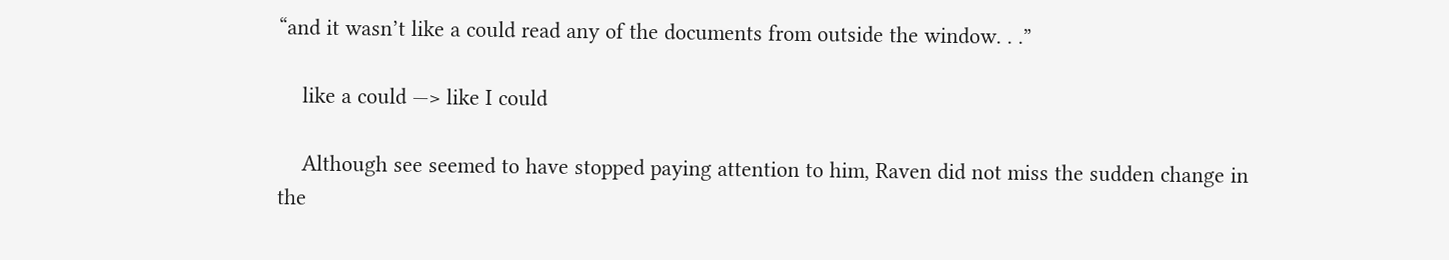“and it wasn’t like a could read any of the documents from outside the window. . .”

    like a could —> like I could

    Although see seemed to have stopped paying attention to him, Raven did not miss the sudden change in the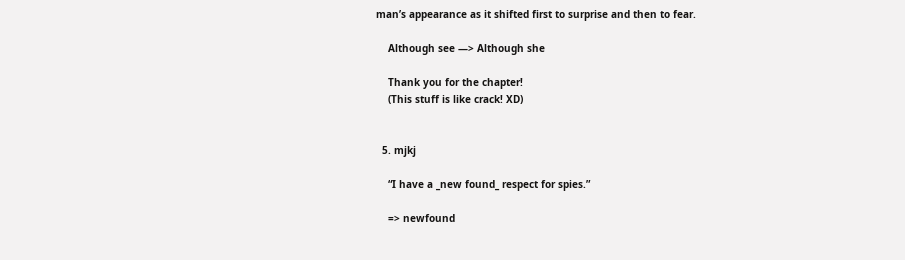man’s appearance as it shifted first to surprise and then to fear.

    Although see —> Although she

    Thank you for the chapter!
    (This stuff is like crack! XD)


  5. mjkj

    “I have a _new found_ respect for spies.”

    => newfound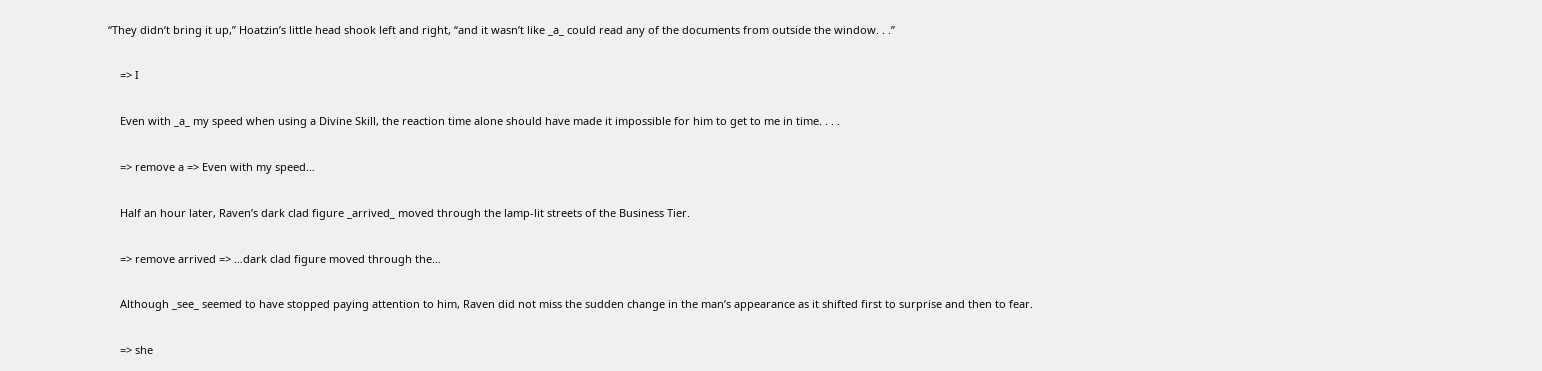“They didn’t bring it up,” Hoatzin’s little head shook left and right, “and it wasn’t like _a_ could read any of the documents from outside the window. . .”

    => I

    Even with _a_ my speed when using a Divine Skill, the reaction time alone should have made it impossible for him to get to me in time. . . .

    => remove a => Even with my speed…

    Half an hour later, Raven’s dark clad figure _arrived_ moved through the lamp-lit streets of the Business Tier.

    => remove arrived => …dark clad figure moved through the…

    Although _see_ seemed to have stopped paying attention to him, Raven did not miss the sudden change in the man’s appearance as it shifted first to surprise and then to fear.

    => she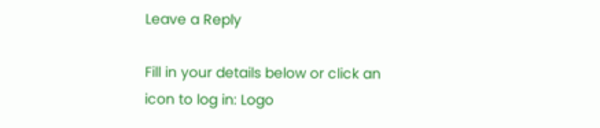Leave a Reply

Fill in your details below or click an icon to log in: Logo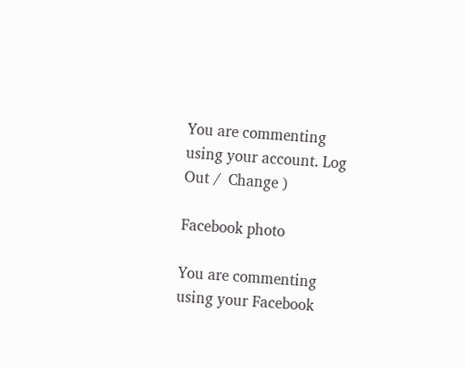You are commenting using your account. Log Out /  Change )

Facebook photo

You are commenting using your Facebook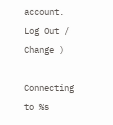account. Log Out /  Change )

Connecting to %s